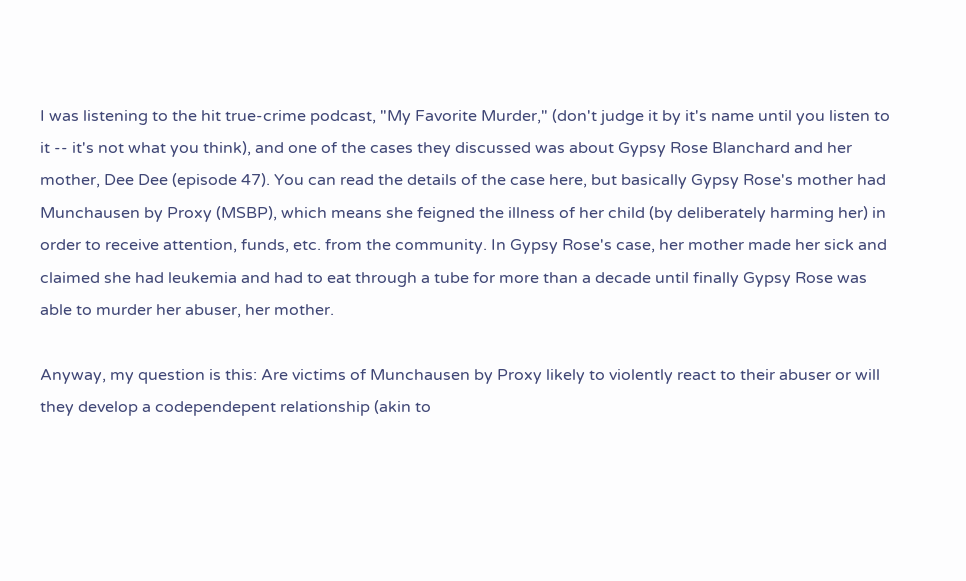I was listening to the hit true-crime podcast, "My Favorite Murder," (don't judge it by it's name until you listen to it -- it's not what you think), and one of the cases they discussed was about Gypsy Rose Blanchard and her mother, Dee Dee (episode 47). You can read the details of the case here, but basically Gypsy Rose's mother had Munchausen by Proxy (MSBP), which means she feigned the illness of her child (by deliberately harming her) in order to receive attention, funds, etc. from the community. In Gypsy Rose's case, her mother made her sick and claimed she had leukemia and had to eat through a tube for more than a decade until finally Gypsy Rose was able to murder her abuser, her mother.

Anyway, my question is this: Are victims of Munchausen by Proxy likely to violently react to their abuser or will they develop a codependepent relationship (akin to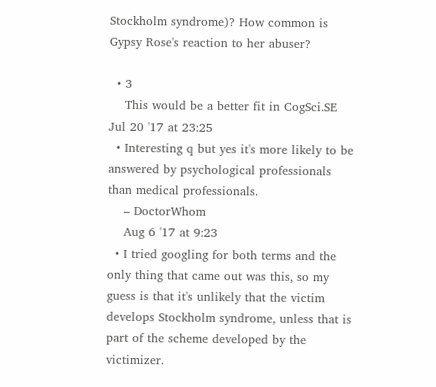Stockholm syndrome)? How common is Gypsy Rose's reaction to her abuser?

  • 3
    This would be a better fit in CogSci.SE Jul 20 '17 at 23:25
  • Interesting q but yes it's more likely to be answered by psychological professionals than medical professionals.
    – DoctorWhom
    Aug 6 '17 at 9:23
  • I tried googling for both terms and the only thing that came out was this, so my guess is that it's unlikely that the victim develops Stockholm syndrome, unless that is part of the scheme developed by the victimizer.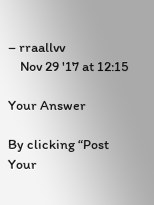– rraallvv
    Nov 29 '17 at 12:15

Your Answer

By clicking “Post Your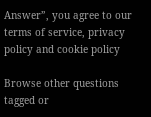Answer”, you agree to our terms of service, privacy policy and cookie policy

Browse other questions tagged or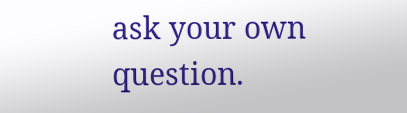ask your own question.